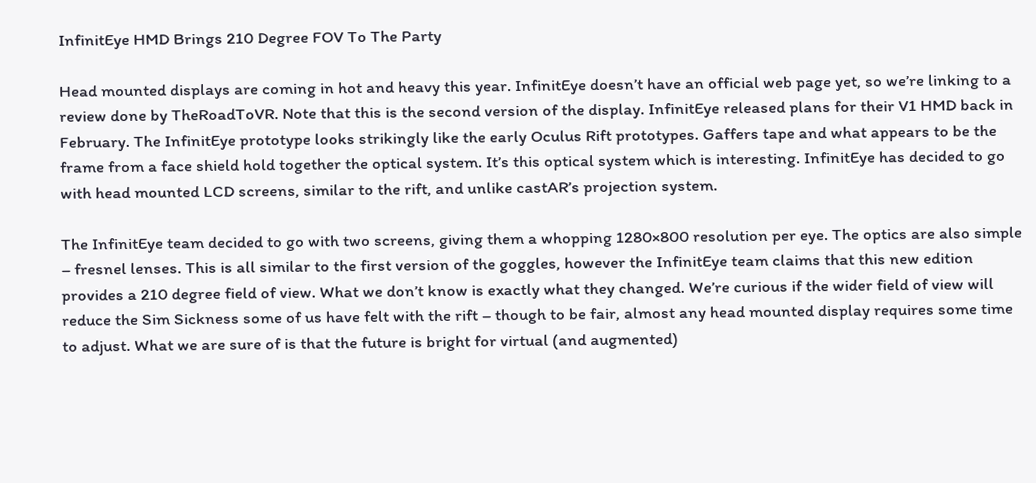InfinitEye HMD Brings 210 Degree FOV To The Party

Head mounted displays are coming in hot and heavy this year. InfinitEye doesn’t have an official web page yet, so we’re linking to a review done by TheRoadToVR. Note that this is the second version of the display. InfinitEye released plans for their V1 HMD back in February. The InfinitEye prototype looks strikingly like the early Oculus Rift prototypes. Gaffers tape and what appears to be the frame from a face shield hold together the optical system. It’s this optical system which is interesting. InfinitEye has decided to go with head mounted LCD screens, similar to the rift, and unlike castAR’s projection system.

The InfinitEye team decided to go with two screens, giving them a whopping 1280×800 resolution per eye. The optics are also simple – fresnel lenses. This is all similar to the first version of the goggles, however the InfinitEye team claims that this new edition provides a 210 degree field of view. What we don’t know is exactly what they changed. We’re curious if the wider field of view will reduce the Sim Sickness some of us have felt with the rift – though to be fair, almost any head mounted display requires some time to adjust. What we are sure of is that the future is bright for virtual (and augmented)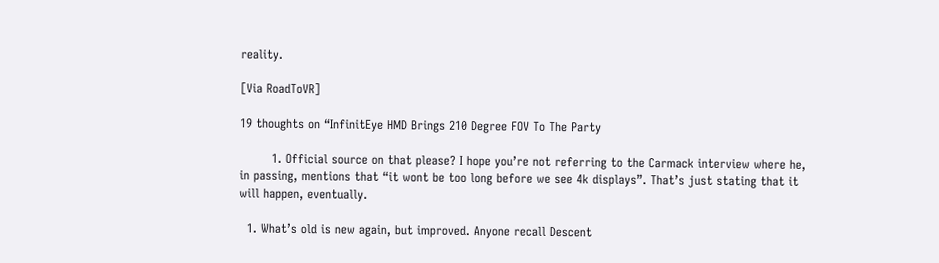reality.

[Via RoadToVR]

19 thoughts on “InfinitEye HMD Brings 210 Degree FOV To The Party

        1. Official source on that please? I hope you’re not referring to the Carmack interview where he, in passing, mentions that “it wont be too long before we see 4k displays”. That’s just stating that it will happen, eventually.

  1. What’s old is new again, but improved. Anyone recall Descent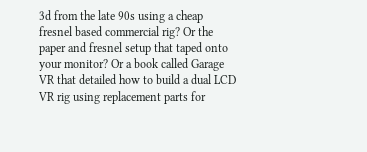3d from the late 90s using a cheap fresnel based commercial rig? Or the paper and fresnel setup that taped onto your monitor? Or a book called Garage VR that detailed how to build a dual LCD VR rig using replacement parts for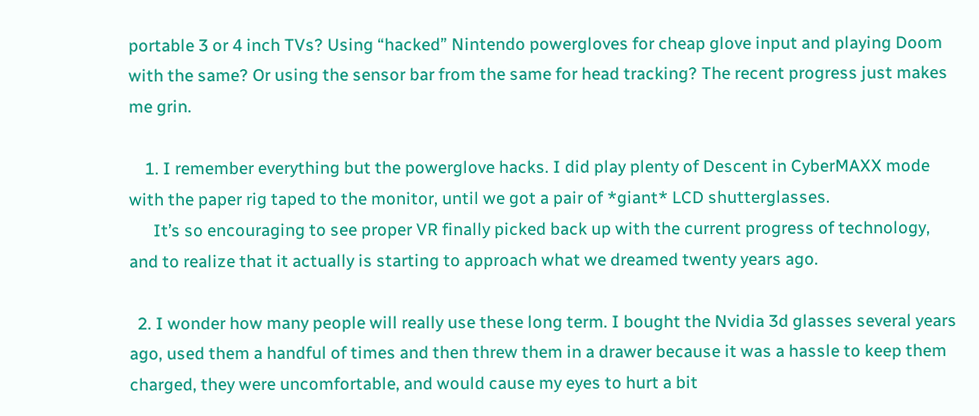portable 3 or 4 inch TVs? Using “hacked” Nintendo powergloves for cheap glove input and playing Doom with the same? Or using the sensor bar from the same for head tracking? The recent progress just makes me grin.

    1. I remember everything but the powerglove hacks. I did play plenty of Descent in CyberMAXX mode with the paper rig taped to the monitor, until we got a pair of *giant* LCD shutterglasses.
      It’s so encouraging to see proper VR finally picked back up with the current progress of technology, and to realize that it actually is starting to approach what we dreamed twenty years ago.

  2. I wonder how many people will really use these long term. I bought the Nvidia 3d glasses several years ago, used them a handful of times and then threw them in a drawer because it was a hassle to keep them charged, they were uncomfortable, and would cause my eyes to hurt a bit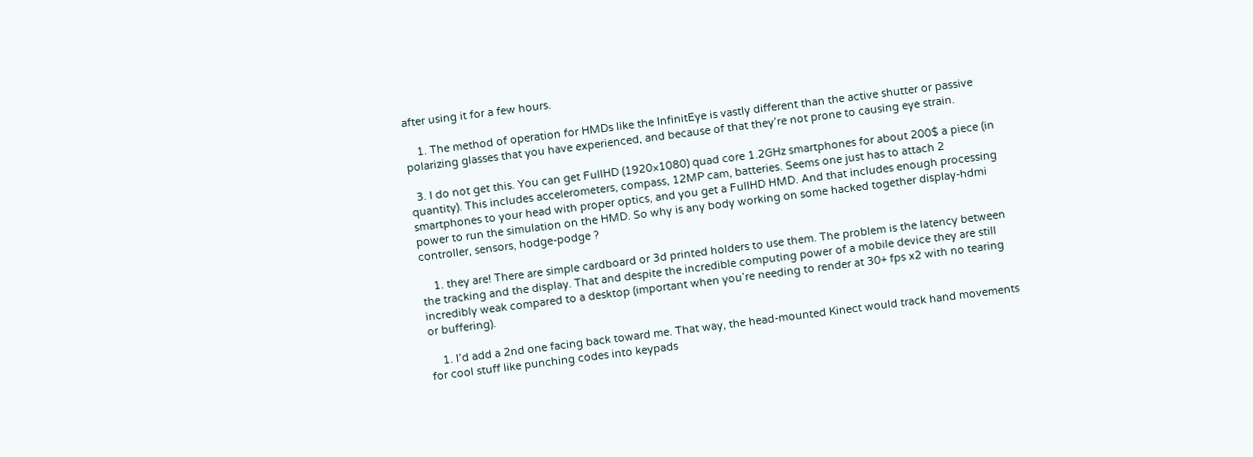after using it for a few hours.

    1. The method of operation for HMDs like the InfinitEye is vastly different than the active shutter or passive polarizing glasses that you have experienced, and because of that they’re not prone to causing eye strain.

  3. I do not get this. You can get FullHD (1920×1080) quad core 1.2GHz smartphones for about 200$ a piece (in quantity). This includes accelerometers, compass, 12MP cam, batteries. Seems one just has to attach 2 smartphones to your head with proper optics, and you get a FullHD HMD. And that includes enough processing power to run the simulation on the HMD. So why is any body working on some hacked together display-hdmi controller, sensors, hodge-podge ?

    1. they are! There are simple cardboard or 3d printed holders to use them. The problem is the latency between the tracking and the display. That and despite the incredible computing power of a mobile device they are still incredibly weak compared to a desktop (important when you’re needing to render at 30+ fps x2 with no tearing or buffering).

    1. I’d add a 2nd one facing back toward me. That way, the head-mounted Kinect would track hand movements for cool stuff like punching codes into keypads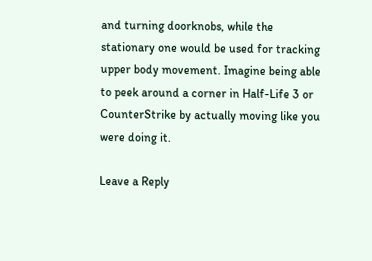and turning doorknobs, while the stationary one would be used for tracking upper body movement. Imagine being able to peek around a corner in Half-Life 3 or CounterStrike by actually moving like you were doing it.

Leave a Reply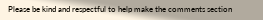Please be kind and respectful to help make the comments section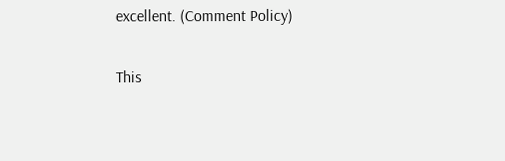excellent. (Comment Policy)

This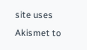site uses Akismet to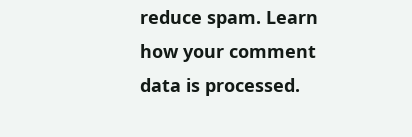reduce spam. Learn how your comment data is processed.